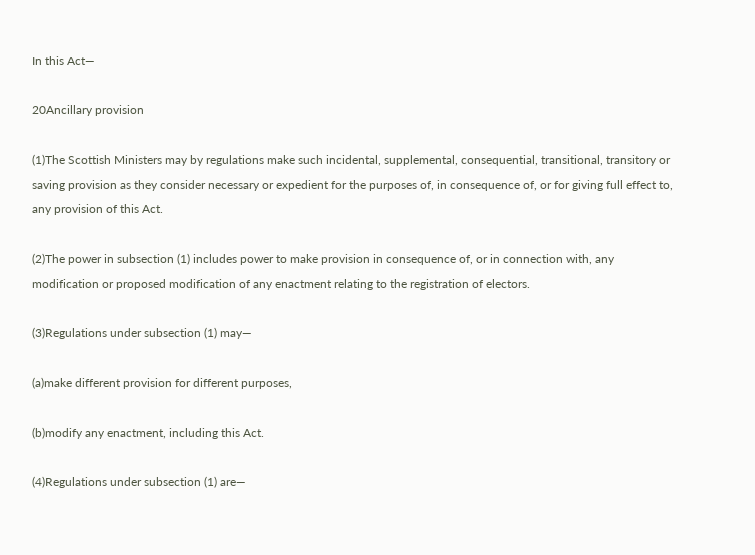In this Act—

20Ancillary provision

(1)The Scottish Ministers may by regulations make such incidental, supplemental, consequential, transitional, transitory or saving provision as they consider necessary or expedient for the purposes of, in consequence of, or for giving full effect to, any provision of this Act.

(2)The power in subsection (1) includes power to make provision in consequence of, or in connection with, any modification or proposed modification of any enactment relating to the registration of electors.

(3)Regulations under subsection (1) may—

(a)make different provision for different purposes,

(b)modify any enactment, including this Act.

(4)Regulations under subsection (1) are—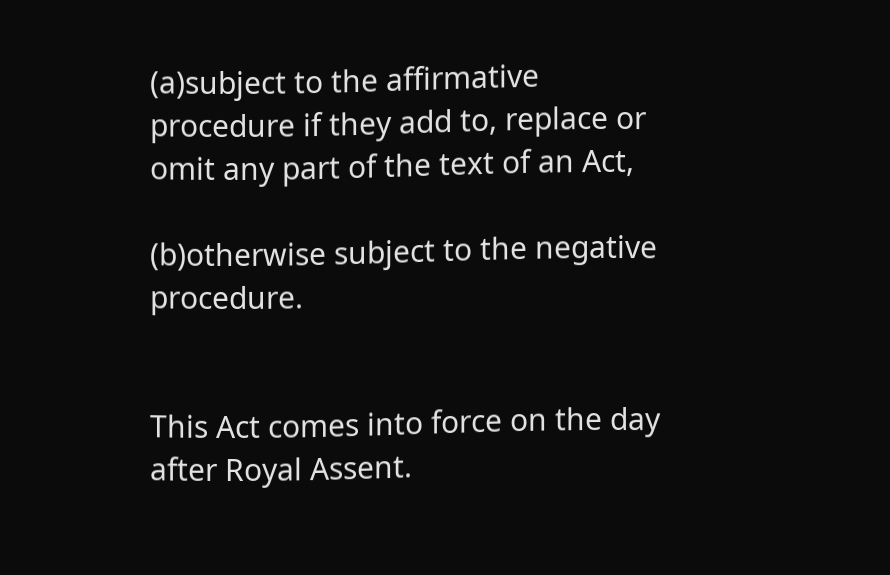(a)subject to the affirmative procedure if they add to, replace or omit any part of the text of an Act,

(b)otherwise subject to the negative procedure.


This Act comes into force on the day after Royal Assent.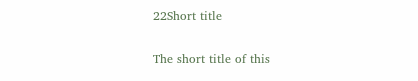22Short title

The short title of this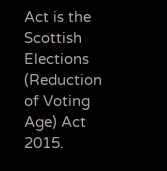Act is the Scottish Elections (Reduction of Voting Age) Act 2015.